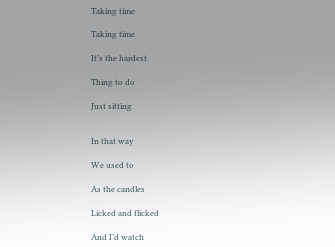Taking time

Taking time

It’s the hardest

Thing to do

Just sitting


In that way

We used to

As the candles

Licked and flicked

And I’d watch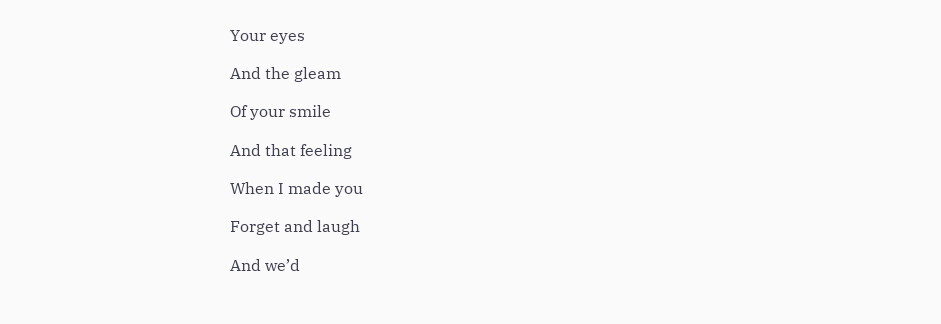Your eyes

And the gleam

Of your smile

And that feeling

When I made you

Forget and laugh

And we’d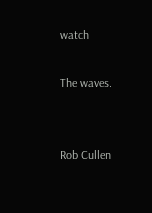watch

The waves.


Rob Cullen